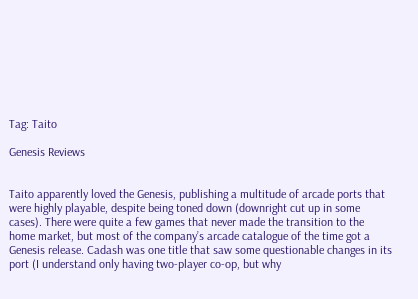Tag: Taito

Genesis Reviews


Taito apparently loved the Genesis, publishing a multitude of arcade ports that were highly playable, despite being toned down (downright cut up in some cases). There were quite a few games that never made the transition to the home market, but most of the company’s arcade catalogue of the time got a Genesis release. Cadash was one title that saw some questionable changes in its port (I understand only having two-player co-op, but why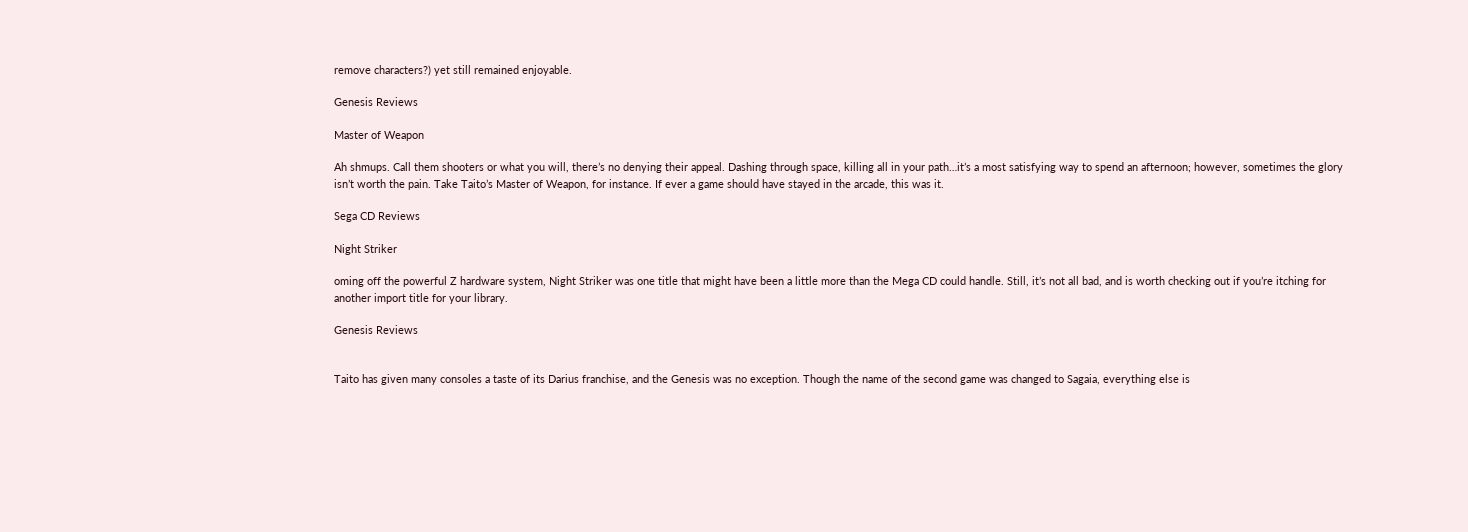remove characters?) yet still remained enjoyable.

Genesis Reviews

Master of Weapon

Ah shmups. Call them shooters or what you will, there’s no denying their appeal. Dashing through space, killing all in your path…it’s a most satisfying way to spend an afternoon; however, sometimes the glory isn’t worth the pain. Take Taito’s Master of Weapon, for instance. If ever a game should have stayed in the arcade, this was it.

Sega CD Reviews

Night Striker

oming off the powerful Z hardware system, Night Striker was one title that might have been a little more than the Mega CD could handle. Still, it’s not all bad, and is worth checking out if you’re itching for another import title for your library.

Genesis Reviews


Taito has given many consoles a taste of its Darius franchise, and the Genesis was no exception. Though the name of the second game was changed to Sagaia, everything else is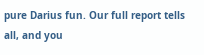pure Darius fun. Our full report tells all, and you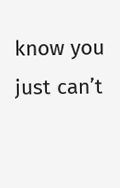know you just can’t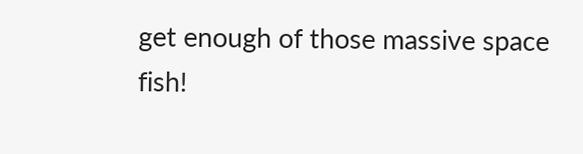get enough of those massive space fish!